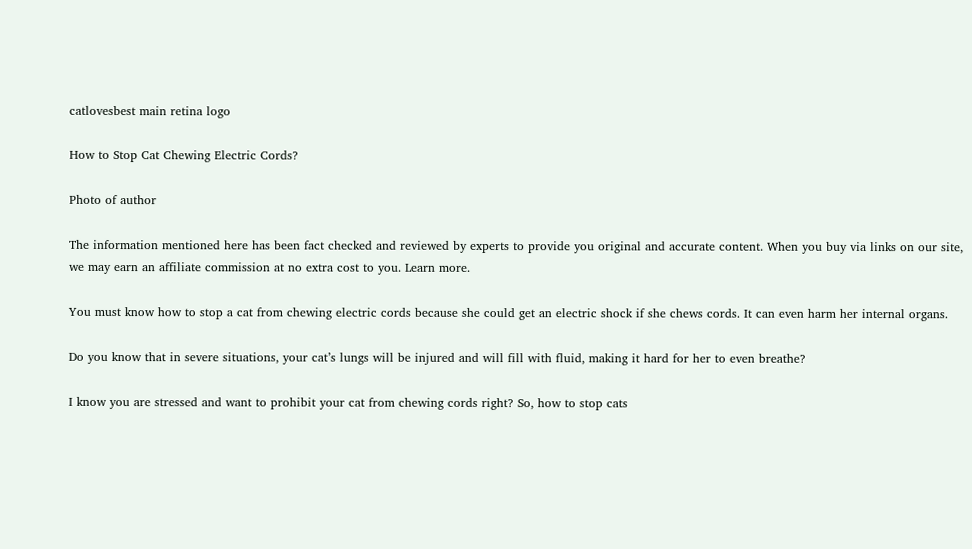catlovesbest main retina logo

How to Stop Cat Chewing Electric Cords?

Photo of author

The information mentioned here has been fact checked and reviewed by experts to provide you original and accurate content. When you buy via links on our site, we may earn an affiliate commission at no extra cost to you. Learn more.

You must know how to stop a cat from chewing electric cords because she could get an electric shock if she chews cords. It can even harm her internal organs.

Do you know that in severe situations, your cat’s lungs will be injured and will fill with fluid, making it hard for her to even breathe?

I know you are stressed and want to prohibit your cat from chewing cords right? So, how to stop cats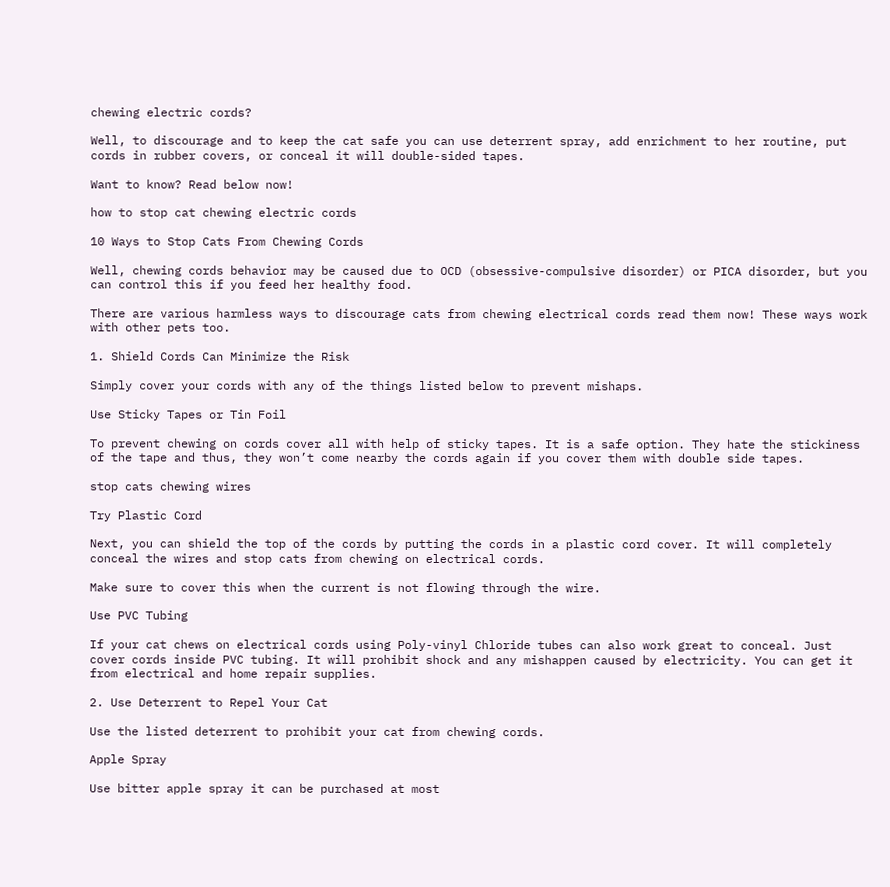chewing electric cords?

Well, to discourage and to keep the cat safe you can use deterrent spray, add enrichment to her routine, put cords in rubber covers, or conceal it will double-sided tapes.

Want to know? Read below now!

how to stop cat chewing electric cords

10 Ways to Stop Cats From Chewing Cords

Well, chewing cords behavior may be caused due to OCD (obsessive-compulsive disorder) or PICA disorder, but you can control this if you feed her healthy food.

There are various harmless ways to discourage cats from chewing electrical cords read them now! These ways work with other pets too.

1. Shield Cords Can Minimize the Risk

Simply cover your cords with any of the things listed below to prevent mishaps.

Use Sticky Tapes or Tin Foil

To prevent chewing on cords cover all with help of sticky tapes. It is a safe option. They hate the stickiness of the tape and thus, they won’t come nearby the cords again if you cover them with double side tapes.

stop cats chewing wires

Try Plastic Cord

Next, you can shield the top of the cords by putting the cords in a plastic cord cover. It will completely conceal the wires and stop cats from chewing on electrical cords.

Make sure to cover this when the current is not flowing through the wire.

Use PVC Tubing

If your cat chews on electrical cords using Poly-vinyl Chloride tubes can also work great to conceal. Just cover cords inside PVC tubing. It will prohibit shock and any mishappen caused by electricity. You can get it from electrical and home repair supplies.

2. Use Deterrent to Repel Your Cat

Use the listed deterrent to prohibit your cat from chewing cords.

Apple Spray

Use bitter apple spray it can be purchased at most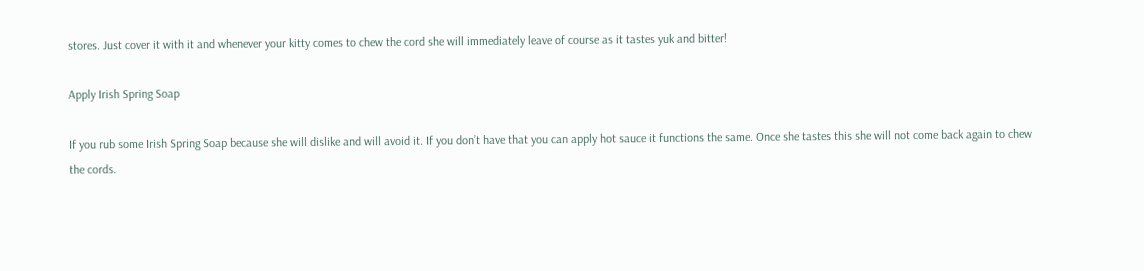stores. Just cover it with it and whenever your kitty comes to chew the cord she will immediately leave of course as it tastes yuk and bitter!

Apply Irish Spring Soap

If you rub some Irish Spring Soap because she will dislike and will avoid it. If you don’t have that you can apply hot sauce it functions the same. Once she tastes this she will not come back again to chew the cords.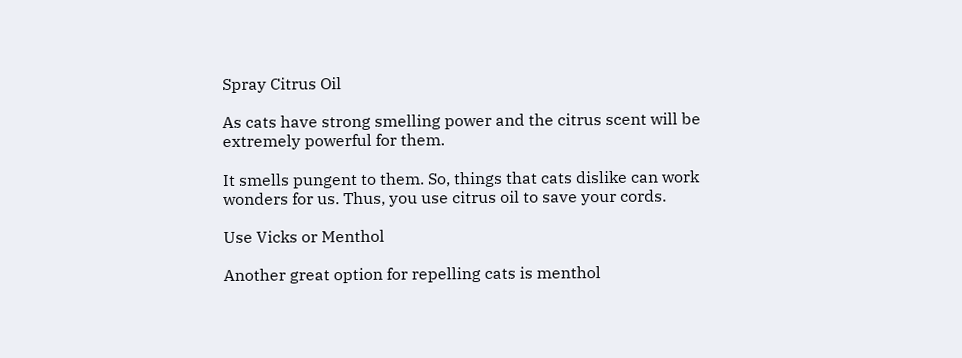Spray Citrus Oil

As cats have strong smelling power and the citrus scent will be extremely powerful for them.

It smells pungent to them. So, things that cats dislike can work wonders for us. Thus, you use citrus oil to save your cords.

Use Vicks or Menthol

Another great option for repelling cats is menthol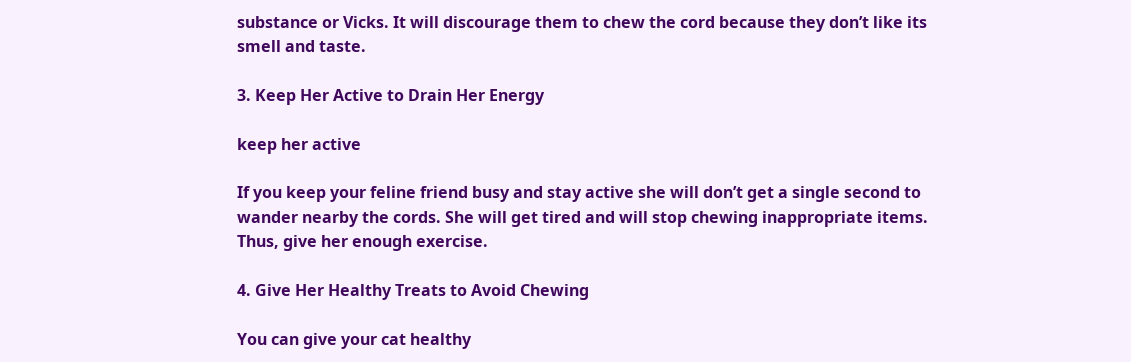substance or Vicks. It will discourage them to chew the cord because they don’t like its smell and taste.

3. Keep Her Active to Drain Her Energy

keep her active

If you keep your feline friend busy and stay active she will don’t get a single second to wander nearby the cords. She will get tired and will stop chewing inappropriate items. Thus, give her enough exercise.

4. Give Her Healthy Treats to Avoid Chewing

You can give your cat healthy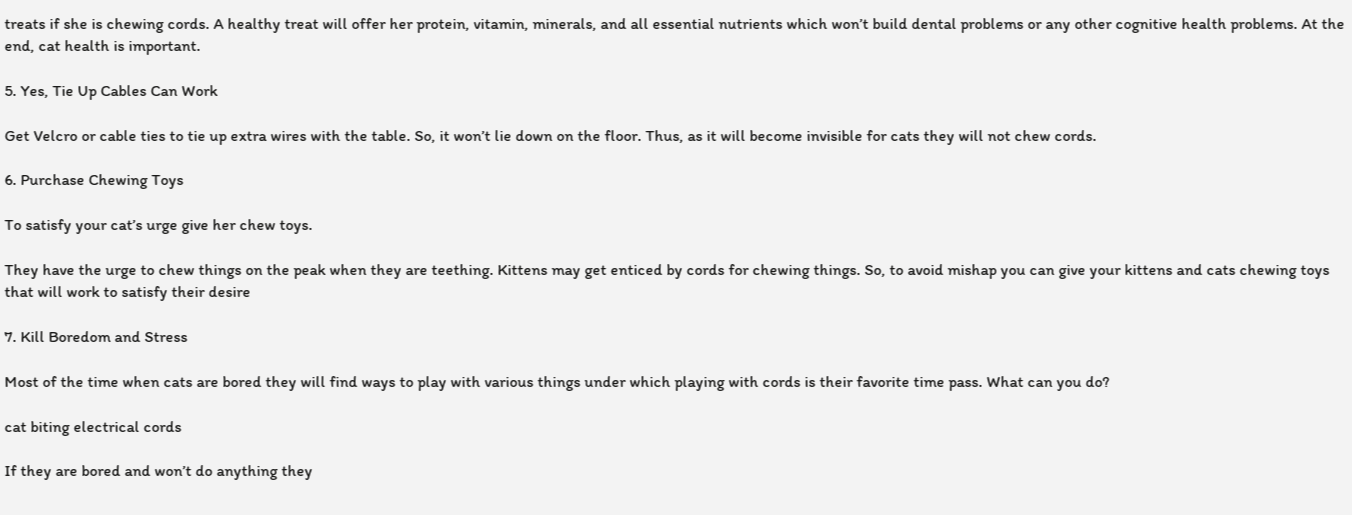treats if she is chewing cords. A healthy treat will offer her protein, vitamin, minerals, and all essential nutrients which won’t build dental problems or any other cognitive health problems. At the end, cat health is important.

5. Yes, Tie Up Cables Can Work

Get Velcro or cable ties to tie up extra wires with the table. So, it won’t lie down on the floor. Thus, as it will become invisible for cats they will not chew cords.

6. Purchase Chewing Toys

To satisfy your cat’s urge give her chew toys.

They have the urge to chew things on the peak when they are teething. Kittens may get enticed by cords for chewing things. So, to avoid mishap you can give your kittens and cats chewing toys that will work to satisfy their desire

7. Kill Boredom and Stress

Most of the time when cats are bored they will find ways to play with various things under which playing with cords is their favorite time pass. What can you do?

cat biting electrical cords

If they are bored and won’t do anything they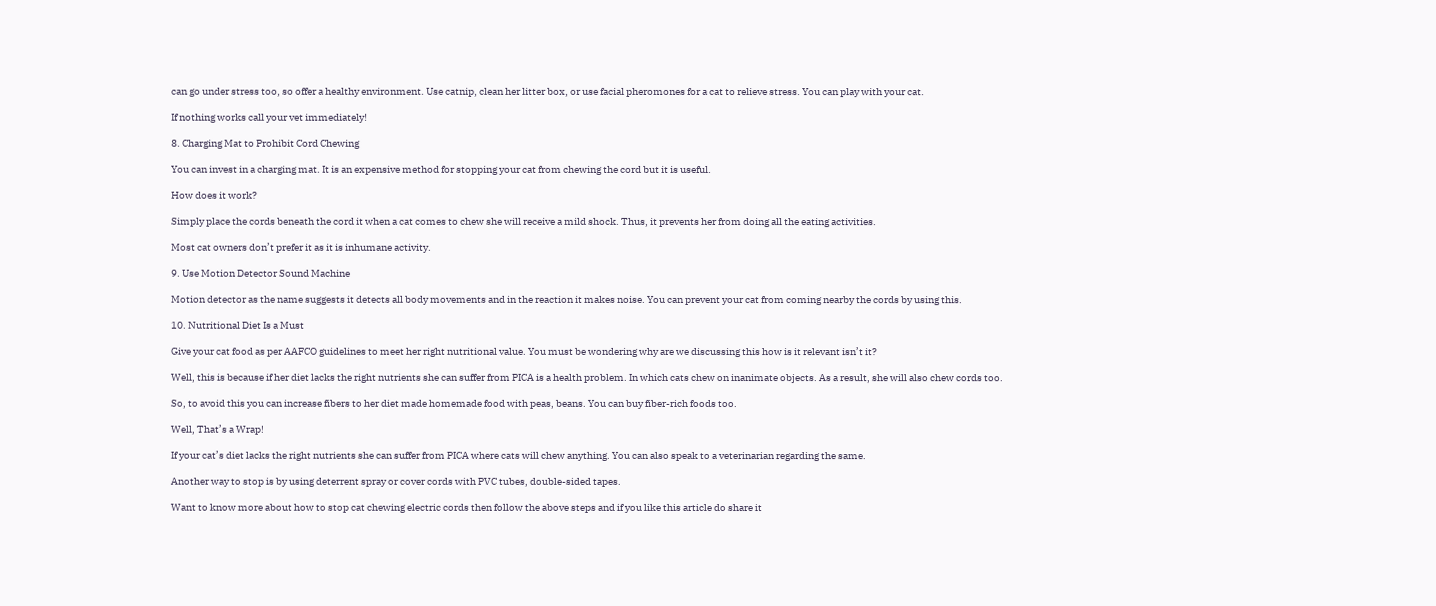can go under stress too, so offer a healthy environment. Use catnip, clean her litter box, or use facial pheromones for a cat to relieve stress. You can play with your cat.

If nothing works call your vet immediately!

8. Charging Mat to Prohibit Cord Chewing

You can invest in a charging mat. It is an expensive method for stopping your cat from chewing the cord but it is useful.

How does it work?

Simply place the cords beneath the cord it when a cat comes to chew she will receive a mild shock. Thus, it prevents her from doing all the eating activities.

Most cat owners don’t prefer it as it is inhumane activity.

9. Use Motion Detector Sound Machine

Motion detector as the name suggests it detects all body movements and in the reaction it makes noise. You can prevent your cat from coming nearby the cords by using this.

10. Nutritional Diet Is a Must

Give your cat food as per AAFCO guidelines to meet her right nutritional value. You must be wondering why are we discussing this how is it relevant isn’t it?

Well, this is because if her diet lacks the right nutrients she can suffer from PICA is a health problem. In which cats chew on inanimate objects. As a result, she will also chew cords too.

So, to avoid this you can increase fibers to her diet made homemade food with peas, beans. You can buy fiber-rich foods too.

Well, That’s a Wrap!

If your cat’s diet lacks the right nutrients she can suffer from PICA where cats will chew anything. You can also speak to a veterinarian regarding the same.

Another way to stop is by using deterrent spray or cover cords with PVC tubes, double-sided tapes.

Want to know more about how to stop cat chewing electric cords then follow the above steps and if you like this article do share it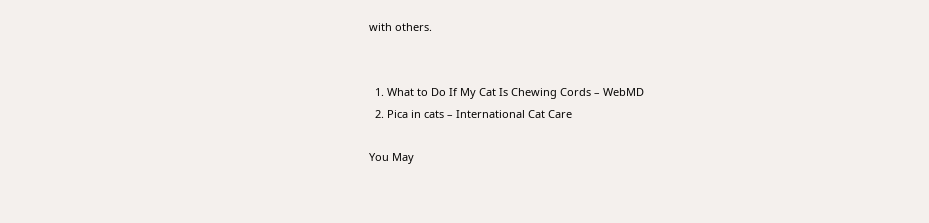with others.


  1. What to Do If My Cat Is Chewing Cords – WebMD
  2. Pica in cats – International Cat Care

You May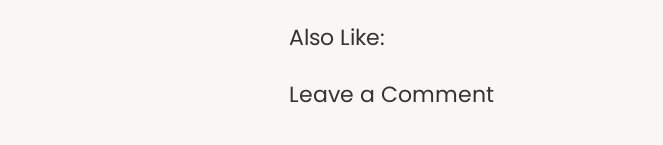Also Like:

Leave a Comment